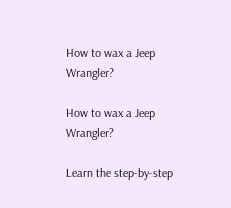How to wax a Jeep Wrangler?

How to wax a Jeep Wrangler?

Learn the step-by-step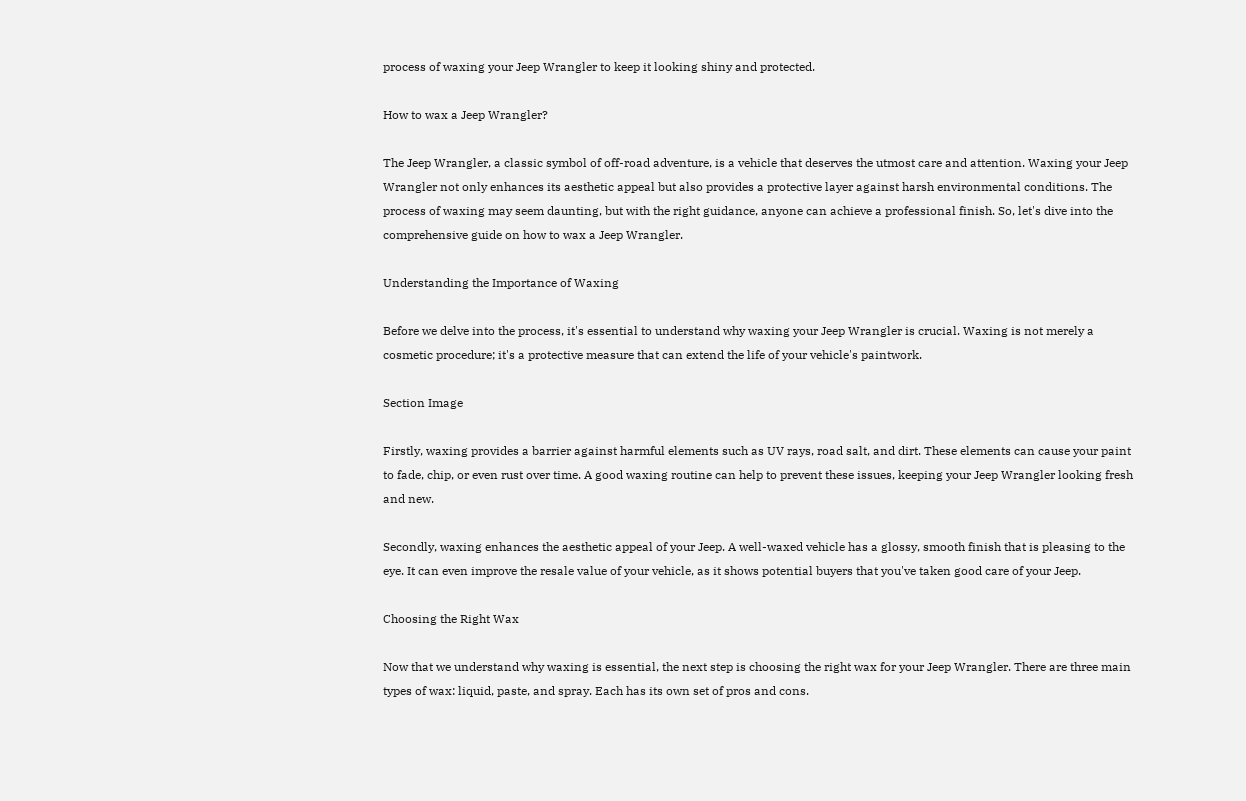process of waxing your Jeep Wrangler to keep it looking shiny and protected.

How to wax a Jeep Wrangler?

The Jeep Wrangler, a classic symbol of off-road adventure, is a vehicle that deserves the utmost care and attention. Waxing your Jeep Wrangler not only enhances its aesthetic appeal but also provides a protective layer against harsh environmental conditions. The process of waxing may seem daunting, but with the right guidance, anyone can achieve a professional finish. So, let's dive into the comprehensive guide on how to wax a Jeep Wrangler.

Understanding the Importance of Waxing

Before we delve into the process, it's essential to understand why waxing your Jeep Wrangler is crucial. Waxing is not merely a cosmetic procedure; it's a protective measure that can extend the life of your vehicle's paintwork.

Section Image

Firstly, waxing provides a barrier against harmful elements such as UV rays, road salt, and dirt. These elements can cause your paint to fade, chip, or even rust over time. A good waxing routine can help to prevent these issues, keeping your Jeep Wrangler looking fresh and new.

Secondly, waxing enhances the aesthetic appeal of your Jeep. A well-waxed vehicle has a glossy, smooth finish that is pleasing to the eye. It can even improve the resale value of your vehicle, as it shows potential buyers that you've taken good care of your Jeep.

Choosing the Right Wax

Now that we understand why waxing is essential, the next step is choosing the right wax for your Jeep Wrangler. There are three main types of wax: liquid, paste, and spray. Each has its own set of pros and cons.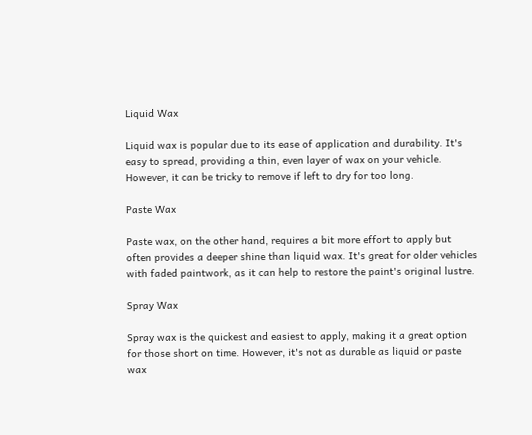Liquid Wax

Liquid wax is popular due to its ease of application and durability. It's easy to spread, providing a thin, even layer of wax on your vehicle. However, it can be tricky to remove if left to dry for too long.

Paste Wax

Paste wax, on the other hand, requires a bit more effort to apply but often provides a deeper shine than liquid wax. It's great for older vehicles with faded paintwork, as it can help to restore the paint's original lustre.

Spray Wax

Spray wax is the quickest and easiest to apply, making it a great option for those short on time. However, it's not as durable as liquid or paste wax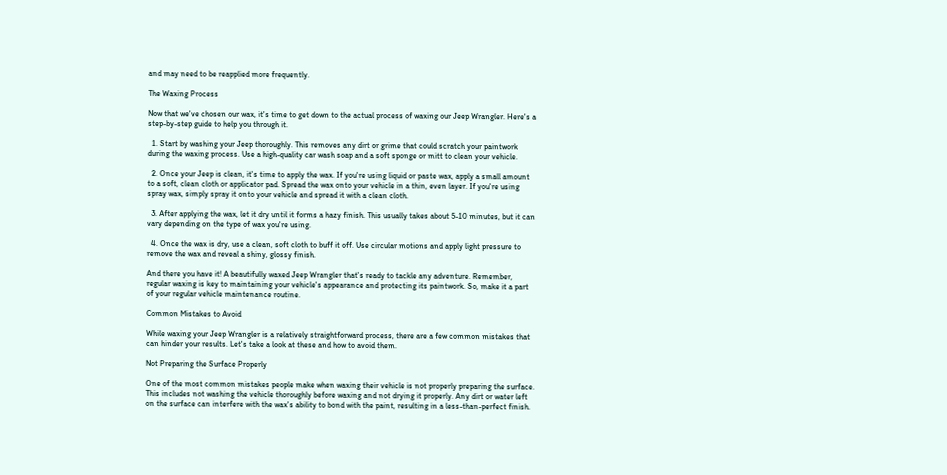and may need to be reapplied more frequently.

The Waxing Process

Now that we've chosen our wax, it's time to get down to the actual process of waxing our Jeep Wrangler. Here's a step-by-step guide to help you through it.

  1. Start by washing your Jeep thoroughly. This removes any dirt or grime that could scratch your paintwork during the waxing process. Use a high-quality car wash soap and a soft sponge or mitt to clean your vehicle.

  2. Once your Jeep is clean, it's time to apply the wax. If you're using liquid or paste wax, apply a small amount to a soft, clean cloth or applicator pad. Spread the wax onto your vehicle in a thin, even layer. If you're using spray wax, simply spray it onto your vehicle and spread it with a clean cloth.

  3. After applying the wax, let it dry until it forms a hazy finish. This usually takes about 5-10 minutes, but it can vary depending on the type of wax you're using.

  4. Once the wax is dry, use a clean, soft cloth to buff it off. Use circular motions and apply light pressure to remove the wax and reveal a shiny, glossy finish.

And there you have it! A beautifully waxed Jeep Wrangler that's ready to tackle any adventure. Remember, regular waxing is key to maintaining your vehicle's appearance and protecting its paintwork. So, make it a part of your regular vehicle maintenance routine.

Common Mistakes to Avoid

While waxing your Jeep Wrangler is a relatively straightforward process, there are a few common mistakes that can hinder your results. Let's take a look at these and how to avoid them.

Not Preparing the Surface Properly

One of the most common mistakes people make when waxing their vehicle is not properly preparing the surface. This includes not washing the vehicle thoroughly before waxing and not drying it properly. Any dirt or water left on the surface can interfere with the wax's ability to bond with the paint, resulting in a less-than-perfect finish.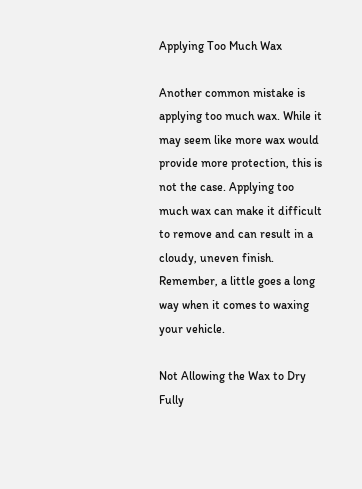Applying Too Much Wax

Another common mistake is applying too much wax. While it may seem like more wax would provide more protection, this is not the case. Applying too much wax can make it difficult to remove and can result in a cloudy, uneven finish. Remember, a little goes a long way when it comes to waxing your vehicle.

Not Allowing the Wax to Dry Fully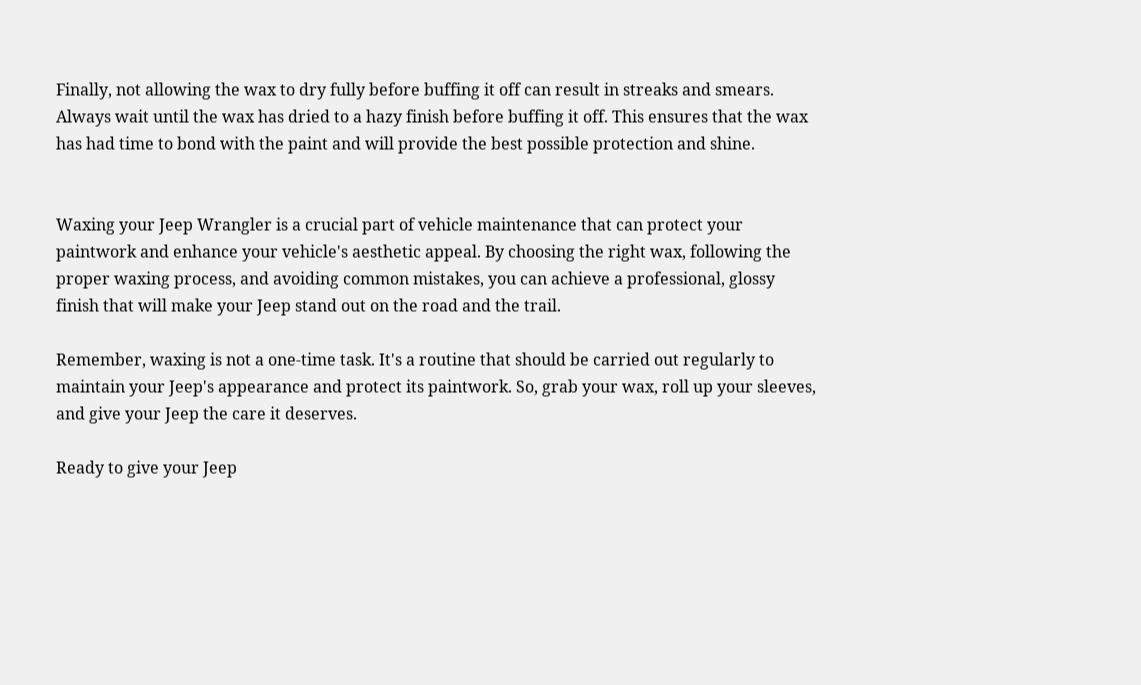Finally, not allowing the wax to dry fully before buffing it off can result in streaks and smears. Always wait until the wax has dried to a hazy finish before buffing it off. This ensures that the wax has had time to bond with the paint and will provide the best possible protection and shine.


Waxing your Jeep Wrangler is a crucial part of vehicle maintenance that can protect your paintwork and enhance your vehicle's aesthetic appeal. By choosing the right wax, following the proper waxing process, and avoiding common mistakes, you can achieve a professional, glossy finish that will make your Jeep stand out on the road and the trail.

Remember, waxing is not a one-time task. It's a routine that should be carried out regularly to maintain your Jeep's appearance and protect its paintwork. So, grab your wax, roll up your sleeves, and give your Jeep the care it deserves.

Ready to give your Jeep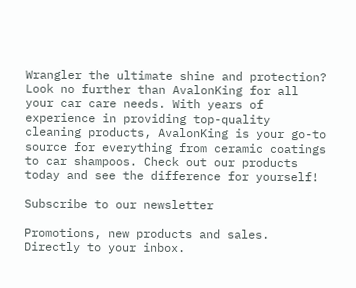Wrangler the ultimate shine and protection? Look no further than AvalonKing for all your car care needs. With years of experience in providing top-quality cleaning products, AvalonKing is your go-to source for everything from ceramic coatings to car shampoos. Check out our products today and see the difference for yourself!

Subscribe to our newsletter

Promotions, new products and sales. Directly to your inbox.